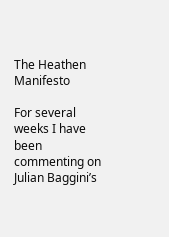The Heathen Manifesto

For several weeks I have been commenting on Julian Baggini’s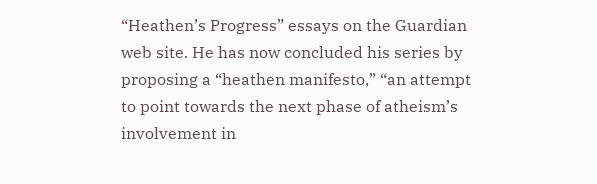“Heathen’s Progress” essays on the Guardian web site. He has now concluded his series by proposing a “heathen manifesto,” “an attempt to point towards the next phase of atheism’s involvement in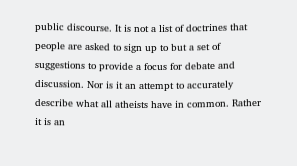public discourse. It is not a list of doctrines that people are asked to sign up to but a set of suggestions to provide a focus for debate and discussion. Nor is it an attempt to accurately describe what all atheists have in common. Rather it is an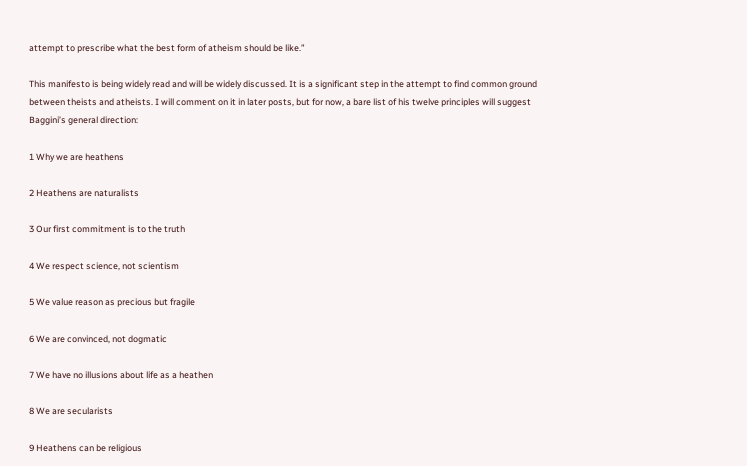attempt to prescribe what the best form of atheism should be like.”

This manifesto is being widely read and will be widely discussed. It is a significant step in the attempt to find common ground between theists and atheists. I will comment on it in later posts, but for now, a bare list of his twelve principles will suggest Baggini’s general direction:

1 Why we are heathens

2 Heathens are naturalists

3 Our first commitment is to the truth

4 We respect science, not scientism

5 We value reason as precious but fragile

6 We are convinced, not dogmatic

7 We have no illusions about life as a heathen

8 We are secularists

9 Heathens can be religious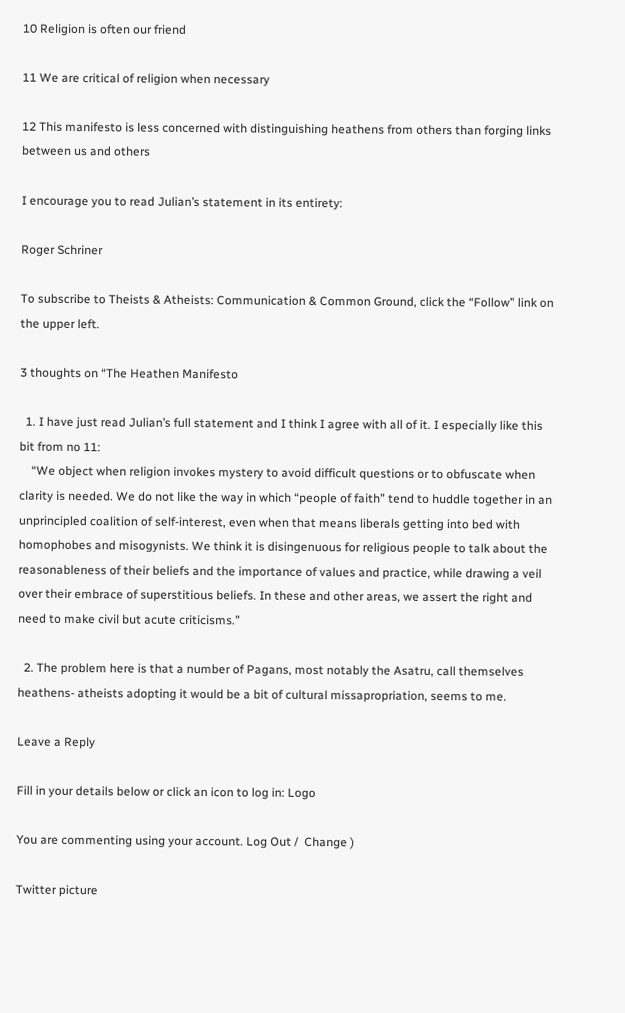10 Religion is often our friend

11 We are critical of religion when necessary

12 This manifesto is less concerned with distinguishing heathens from others than forging links between us and others

I encourage you to read Julian’s statement in its entirety:

Roger Schriner

To subscribe to Theists & Atheists: Communication & Common Ground, click the “Follow” link on the upper left.

3 thoughts on “The Heathen Manifesto

  1. I have just read Julian’s full statement and I think I agree with all of it. I especially like this bit from no 11:
    “We object when religion invokes mystery to avoid difficult questions or to obfuscate when clarity is needed. We do not like the way in which “people of faith” tend to huddle together in an unprincipled coalition of self-interest, even when that means liberals getting into bed with homophobes and misogynists. We think it is disingenuous for religious people to talk about the reasonableness of their beliefs and the importance of values and practice, while drawing a veil over their embrace of superstitious beliefs. In these and other areas, we assert the right and need to make civil but acute criticisms.”

  2. The problem here is that a number of Pagans, most notably the Asatru, call themselves heathens- atheists adopting it would be a bit of cultural missapropriation, seems to me.

Leave a Reply

Fill in your details below or click an icon to log in: Logo

You are commenting using your account. Log Out /  Change )

Twitter picture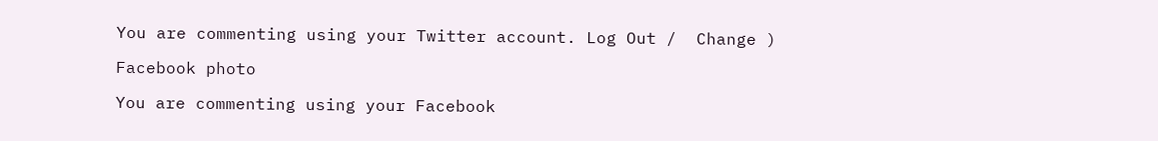You are commenting using your Twitter account. Log Out /  Change )

Facebook photo

You are commenting using your Facebook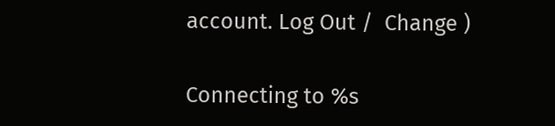account. Log Out /  Change )

Connecting to %s